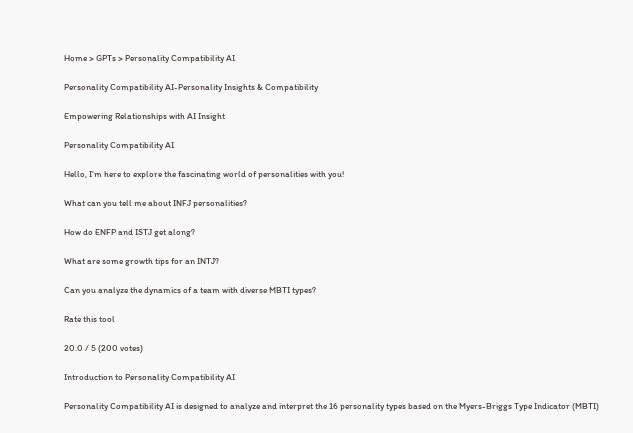Home > GPTs > Personality Compatibility AI

Personality Compatibility AI-Personality Insights & Compatibility

Empowering Relationships with AI Insight

Personality Compatibility AI

Hello, I'm here to explore the fascinating world of personalities with you!

What can you tell me about INFJ personalities?

How do ENFP and ISTJ get along?

What are some growth tips for an INTJ?

Can you analyze the dynamics of a team with diverse MBTI types?

Rate this tool

20.0 / 5 (200 votes)

Introduction to Personality Compatibility AI

Personality Compatibility AI is designed to analyze and interpret the 16 personality types based on the Myers-Briggs Type Indicator (MBTI)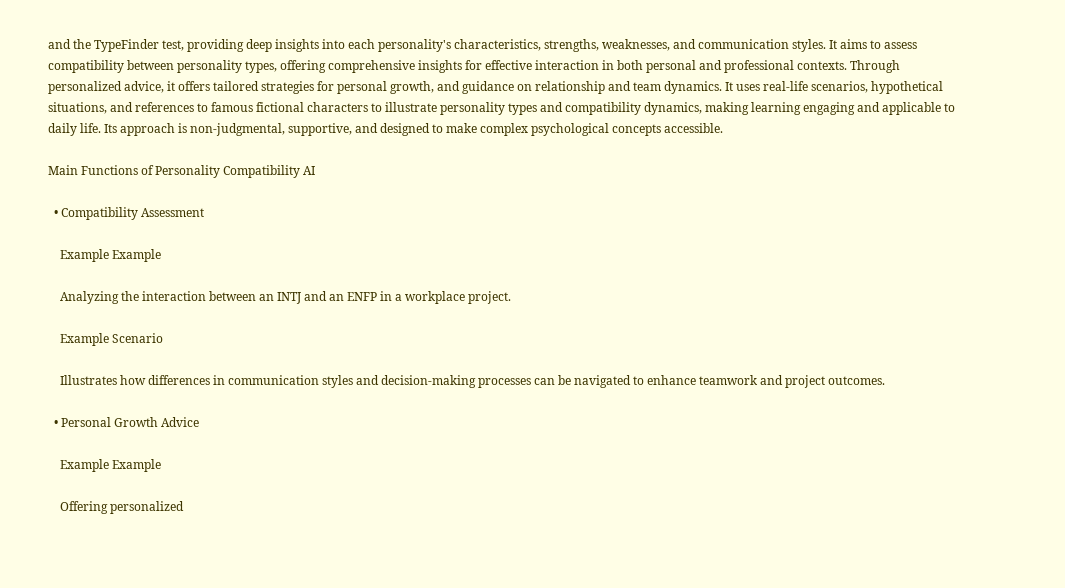and the TypeFinder test, providing deep insights into each personality's characteristics, strengths, weaknesses, and communication styles. It aims to assess compatibility between personality types, offering comprehensive insights for effective interaction in both personal and professional contexts. Through personalized advice, it offers tailored strategies for personal growth, and guidance on relationship and team dynamics. It uses real-life scenarios, hypothetical situations, and references to famous fictional characters to illustrate personality types and compatibility dynamics, making learning engaging and applicable to daily life. Its approach is non-judgmental, supportive, and designed to make complex psychological concepts accessible.

Main Functions of Personality Compatibility AI

  • Compatibility Assessment

    Example Example

    Analyzing the interaction between an INTJ and an ENFP in a workplace project.

    Example Scenario

    Illustrates how differences in communication styles and decision-making processes can be navigated to enhance teamwork and project outcomes.

  • Personal Growth Advice

    Example Example

    Offering personalized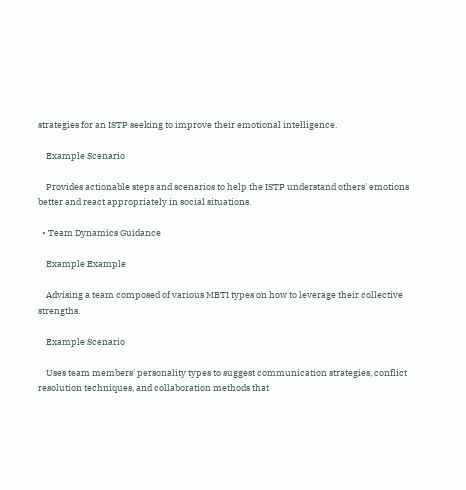strategies for an ISTP seeking to improve their emotional intelligence.

    Example Scenario

    Provides actionable steps and scenarios to help the ISTP understand others' emotions better and react appropriately in social situations.

  • Team Dynamics Guidance

    Example Example

    Advising a team composed of various MBTI types on how to leverage their collective strengths.

    Example Scenario

    Uses team members' personality types to suggest communication strategies, conflict resolution techniques, and collaboration methods that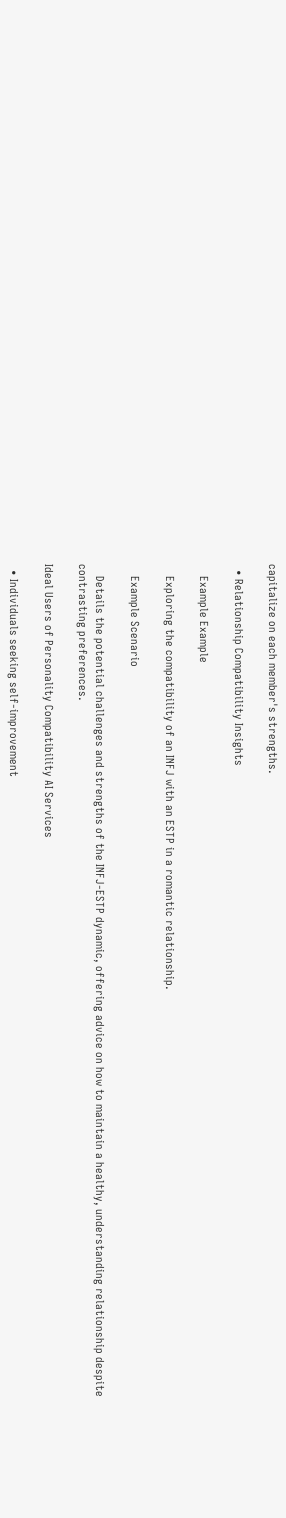capitalize on each member's strengths.

  • Relationship Compatibility Insights

    Example Example

    Exploring the compatibility of an INFJ with an ESTP in a romantic relationship.

    Example Scenario

    Details the potential challenges and strengths of the INFJ-ESTP dynamic, offering advice on how to maintain a healthy, understanding relationship despite contrasting preferences.

Ideal Users of Personality Compatibility AI Services

  • Individuals seeking self-improvement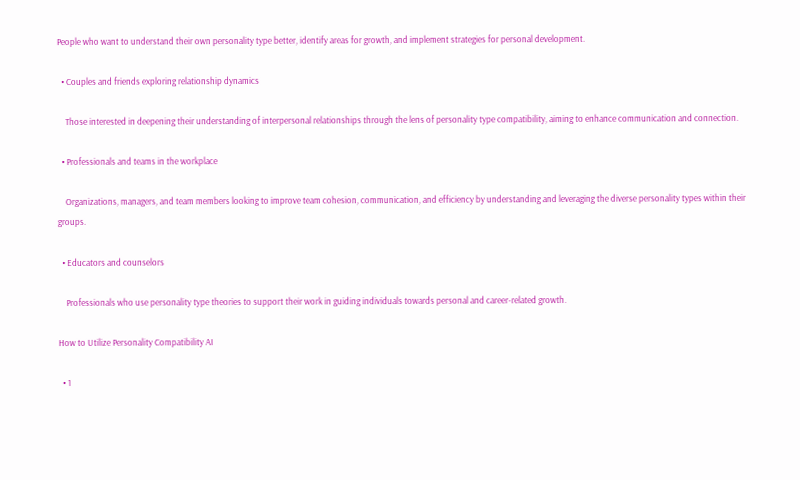People who want to understand their own personality type better, identify areas for growth, and implement strategies for personal development.

  • Couples and friends exploring relationship dynamics

    Those interested in deepening their understanding of interpersonal relationships through the lens of personality type compatibility, aiming to enhance communication and connection.

  • Professionals and teams in the workplace

    Organizations, managers, and team members looking to improve team cohesion, communication, and efficiency by understanding and leveraging the diverse personality types within their groups.

  • Educators and counselors

    Professionals who use personality type theories to support their work in guiding individuals towards personal and career-related growth.

How to Utilize Personality Compatibility AI

  • 1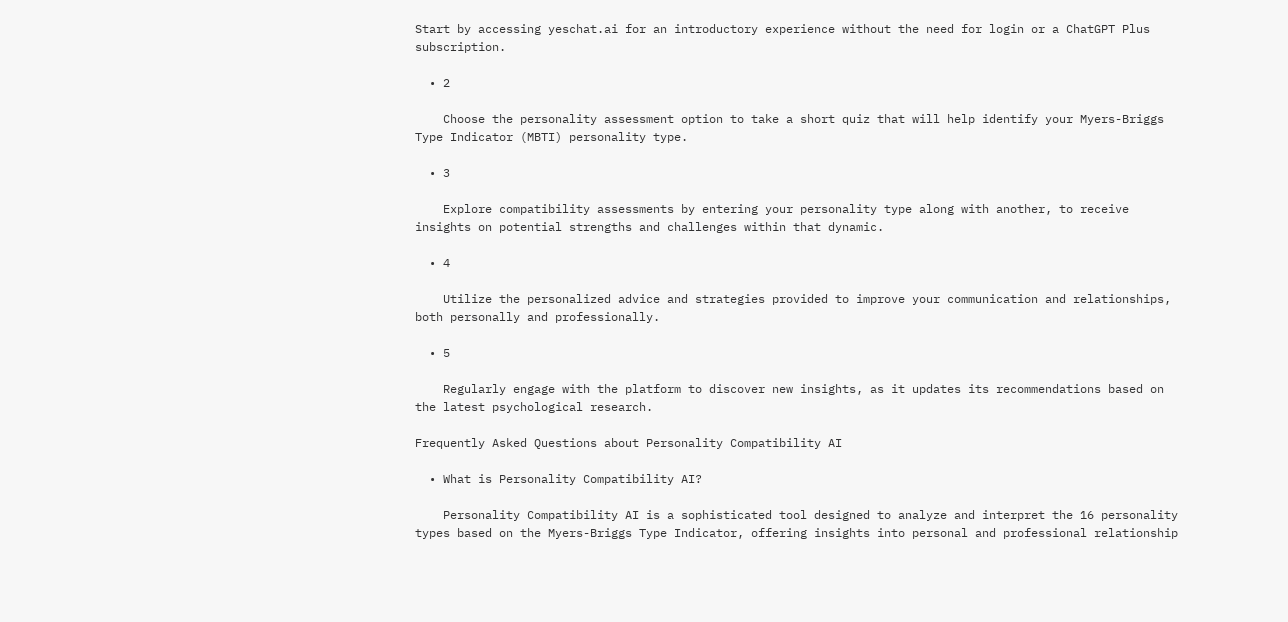Start by accessing yeschat.ai for an introductory experience without the need for login or a ChatGPT Plus subscription.

  • 2

    Choose the personality assessment option to take a short quiz that will help identify your Myers-Briggs Type Indicator (MBTI) personality type.

  • 3

    Explore compatibility assessments by entering your personality type along with another, to receive insights on potential strengths and challenges within that dynamic.

  • 4

    Utilize the personalized advice and strategies provided to improve your communication and relationships, both personally and professionally.

  • 5

    Regularly engage with the platform to discover new insights, as it updates its recommendations based on the latest psychological research.

Frequently Asked Questions about Personality Compatibility AI

  • What is Personality Compatibility AI?

    Personality Compatibility AI is a sophisticated tool designed to analyze and interpret the 16 personality types based on the Myers-Briggs Type Indicator, offering insights into personal and professional relationship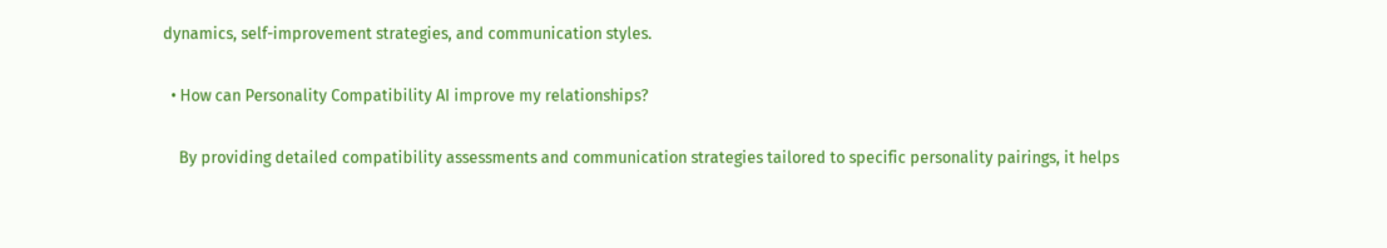dynamics, self-improvement strategies, and communication styles.

  • How can Personality Compatibility AI improve my relationships?

    By providing detailed compatibility assessments and communication strategies tailored to specific personality pairings, it helps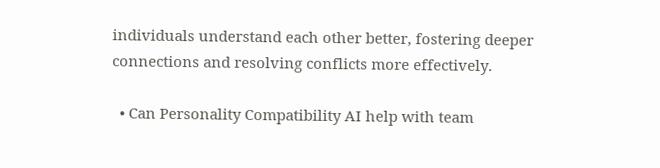individuals understand each other better, fostering deeper connections and resolving conflicts more effectively.

  • Can Personality Compatibility AI help with team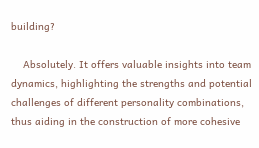building?

    Absolutely. It offers valuable insights into team dynamics, highlighting the strengths and potential challenges of different personality combinations, thus aiding in the construction of more cohesive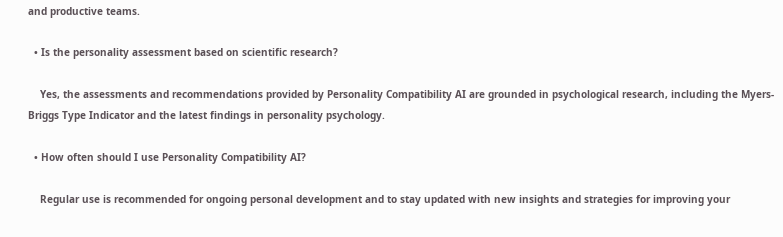and productive teams.

  • Is the personality assessment based on scientific research?

    Yes, the assessments and recommendations provided by Personality Compatibility AI are grounded in psychological research, including the Myers-Briggs Type Indicator and the latest findings in personality psychology.

  • How often should I use Personality Compatibility AI?

    Regular use is recommended for ongoing personal development and to stay updated with new insights and strategies for improving your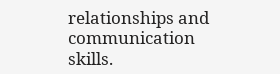relationships and communication skills.